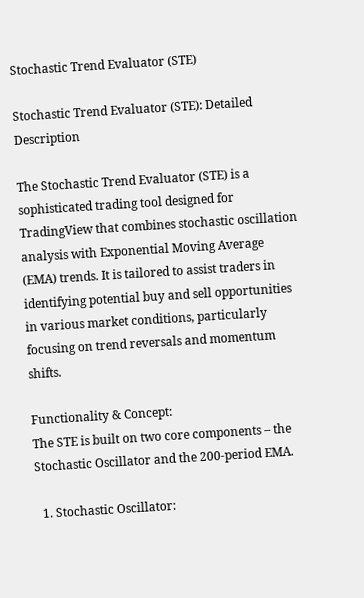Stochastic Trend Evaluator (STE)

Stochastic Trend Evaluator (STE): Detailed Description

The Stochastic Trend Evaluator (STE) is a sophisticated trading tool designed for TradingView that combines stochastic oscillation analysis with Exponential Moving Average (EMA) trends. It is tailored to assist traders in identifying potential buy and sell opportunities in various market conditions, particularly focusing on trend reversals and momentum shifts.

Functionality & Concept:
The STE is built on two core components – the Stochastic Oscillator and the 200-period EMA.

  1. Stochastic Oscillator: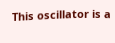This oscillator is a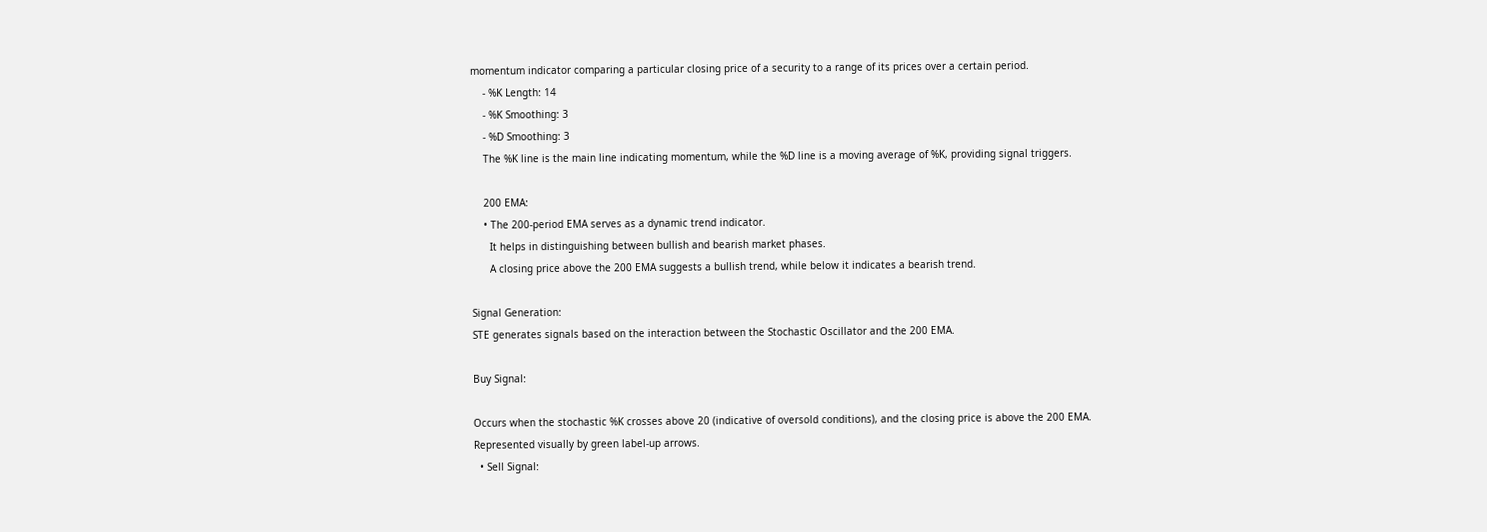momentum indicator comparing a particular closing price of a security to a range of its prices over a certain period.
    - %K Length: 14
    - %K Smoothing: 3
    - %D Smoothing: 3
    The %K line is the main line indicating momentum, while the %D line is a moving average of %K, providing signal triggers.

    200 EMA:
    • The 200-period EMA serves as a dynamic trend indicator.
      It helps in distinguishing between bullish and bearish market phases.
      A closing price above the 200 EMA suggests a bullish trend, while below it indicates a bearish trend.

Signal Generation:
STE generates signals based on the interaction between the Stochastic Oscillator and the 200 EMA.

Buy Signal:

Occurs when the stochastic %K crosses above 20 (indicative of oversold conditions), and the closing price is above the 200 EMA.
Represented visually by green label-up arrows.
  • Sell Signal: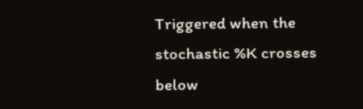Triggered when the stochastic %K crosses below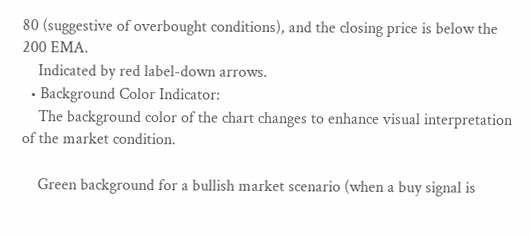80 (suggestive of overbought conditions), and the closing price is below the 200 EMA.
    Indicated by red label-down arrows.
  • Background Color Indicator:
    The background color of the chart changes to enhance visual interpretation of the market condition.

    Green background for a bullish market scenario (when a buy signal is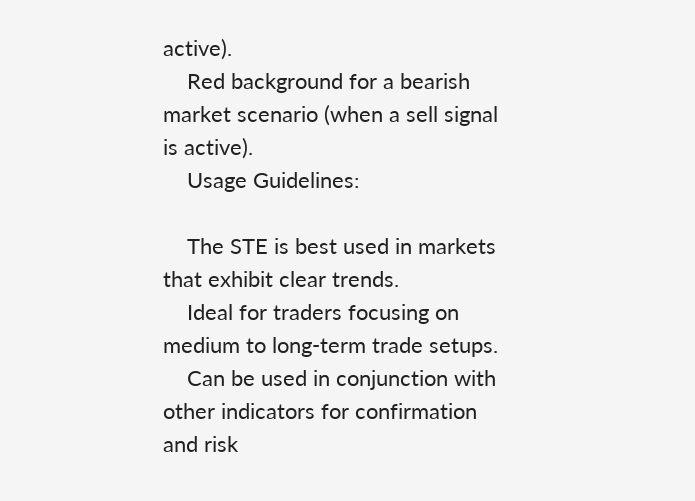active).
    Red background for a bearish market scenario (when a sell signal is active).
    Usage Guidelines:

    The STE is best used in markets that exhibit clear trends.
    Ideal for traders focusing on medium to long-term trade setups.
    Can be used in conjunction with other indicators for confirmation and risk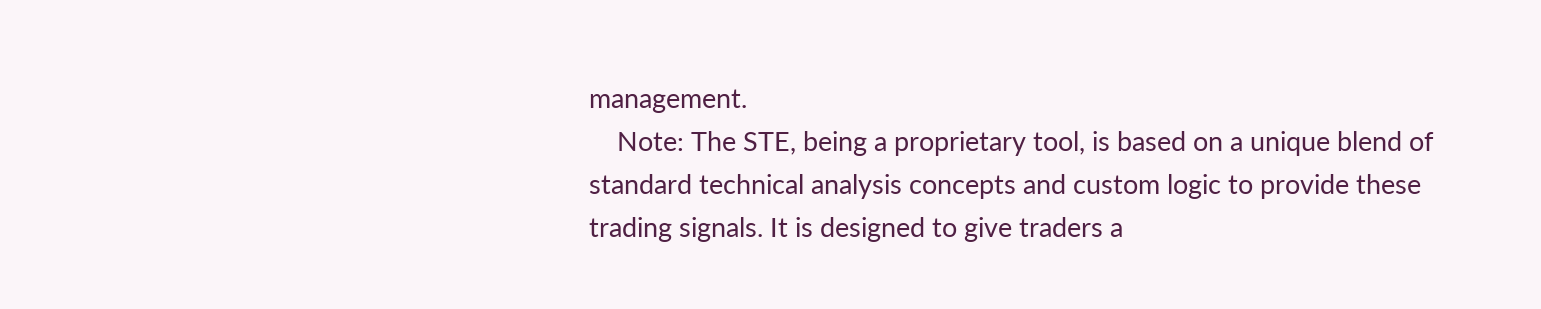management.
    Note: The STE, being a proprietary tool, is based on a unique blend of standard technical analysis concepts and custom logic to provide these trading signals. It is designed to give traders a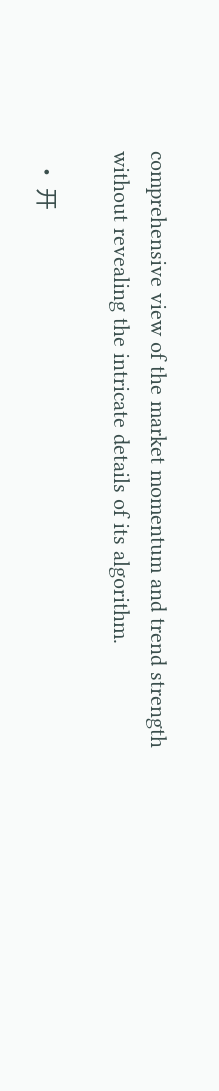comprehensive view of the market momentum and trend strength without revealing the intricate details of its algorithm.

  • 开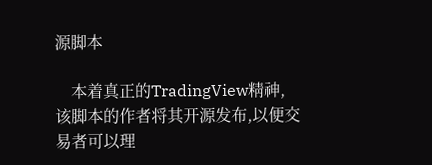源脚本

    本着真正的TradingView精神,该脚本的作者将其开源发布,以便交易者可以理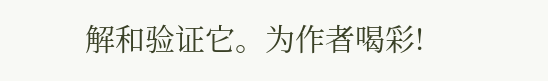解和验证它。为作者喝彩!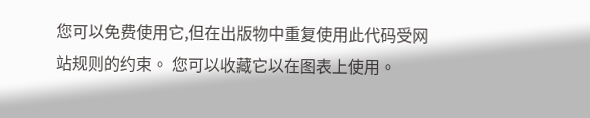您可以免费使用它,但在出版物中重复使用此代码受网站规则的约束。 您可以收藏它以在图表上使用。